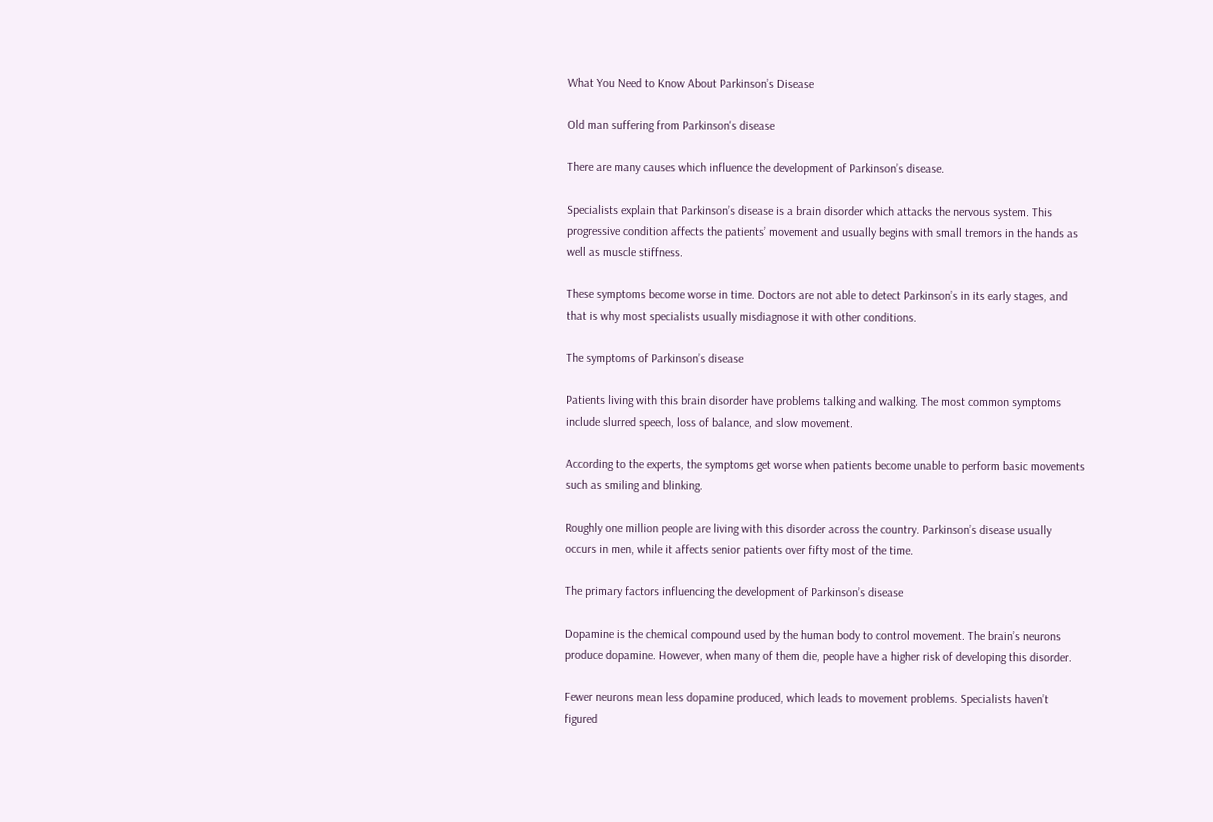What You Need to Know About Parkinson’s Disease

Old man suffering from Parkinson's disease

There are many causes which influence the development of Parkinson’s disease.

Specialists explain that Parkinson’s disease is a brain disorder which attacks the nervous system. This progressive condition affects the patients’ movement and usually begins with small tremors in the hands as well as muscle stiffness.

These symptoms become worse in time. Doctors are not able to detect Parkinson’s in its early stages, and that is why most specialists usually misdiagnose it with other conditions.

The symptoms of Parkinson’s disease

Patients living with this brain disorder have problems talking and walking. The most common symptoms include slurred speech, loss of balance, and slow movement.

According to the experts, the symptoms get worse when patients become unable to perform basic movements such as smiling and blinking.

Roughly one million people are living with this disorder across the country. Parkinson’s disease usually occurs in men, while it affects senior patients over fifty most of the time.

The primary factors influencing the development of Parkinson’s disease

Dopamine is the chemical compound used by the human body to control movement. The brain’s neurons produce dopamine. However, when many of them die, people have a higher risk of developing this disorder.

Fewer neurons mean less dopamine produced, which leads to movement problems. Specialists haven’t figured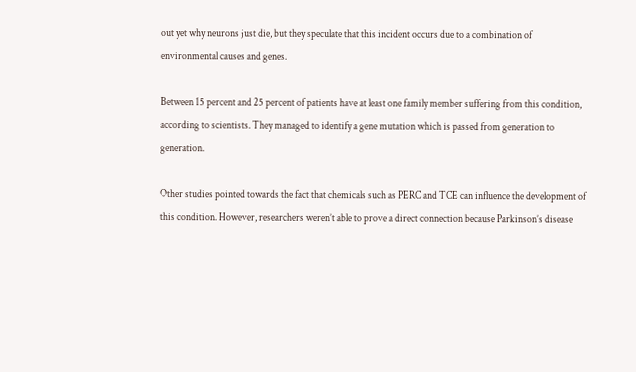out yet why neurons just die, but they speculate that this incident occurs due to a combination of environmental causes and genes.

Between 15 percent and 25 percent of patients have at least one family member suffering from this condition, according to scientists. They managed to identify a gene mutation which is passed from generation to generation.

Other studies pointed towards the fact that chemicals such as PERC and TCE can influence the development of this condition. However, researchers weren’t able to prove a direct connection because Parkinson’s disease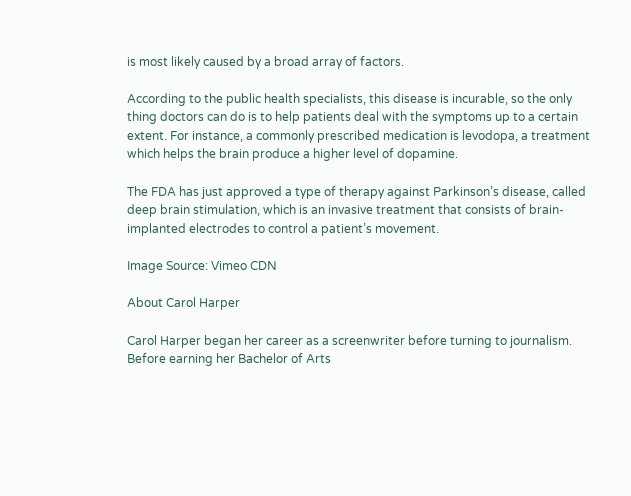is most likely caused by a broad array of factors.

According to the public health specialists, this disease is incurable, so the only thing doctors can do is to help patients deal with the symptoms up to a certain extent. For instance, a commonly prescribed medication is levodopa, a treatment which helps the brain produce a higher level of dopamine.

The FDA has just approved a type of therapy against Parkinson’s disease, called deep brain stimulation, which is an invasive treatment that consists of brain-implanted electrodes to control a patient’s movement.

Image Source: Vimeo CDN

About Carol Harper

Carol Harper began her career as a screenwriter before turning to journalism. Before earning her Bachelor of Arts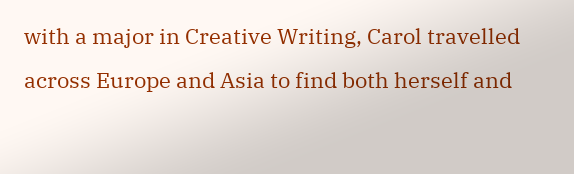with a major in Creative Writing, Carol travelled across Europe and Asia to find both herself and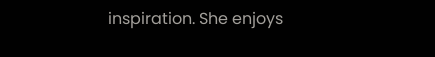inspiration. She enjoys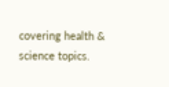covering health & science topics.